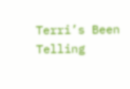Terri’s Been Telling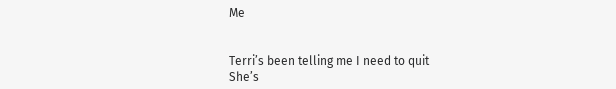Me


Terri’s been telling me I need to quit
She’s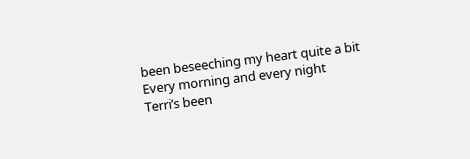been beseeching my heart quite a bit
Every morning and every night
Terri’s been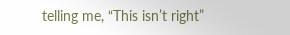telling me, “This isn’t right”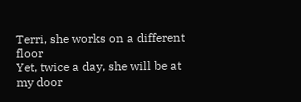Terri, she works on a different floor
Yet, twice a day, she will be at my door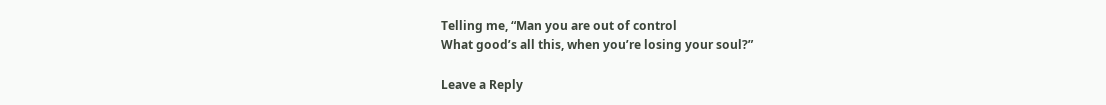Telling me, “Man you are out of control
What good’s all this, when you’re losing your soul?”

Leave a Reply